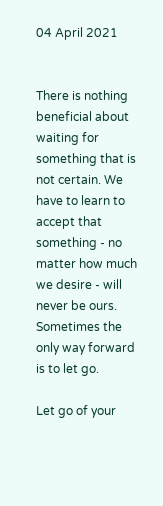04 April 2021


There is nothing beneficial about waiting for something that is not certain. We have to learn to accept that something - no matter how much we desire - will never be ours. Sometimes the only way forward is to let go.

Let go of your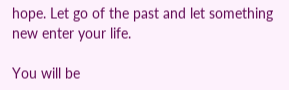hope. Let go of the past and let something new enter your life.

You will be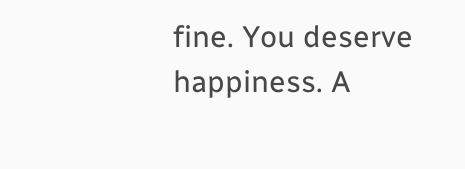fine. You deserve happiness. A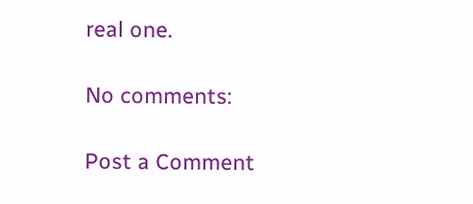real one.

No comments:

Post a Comment